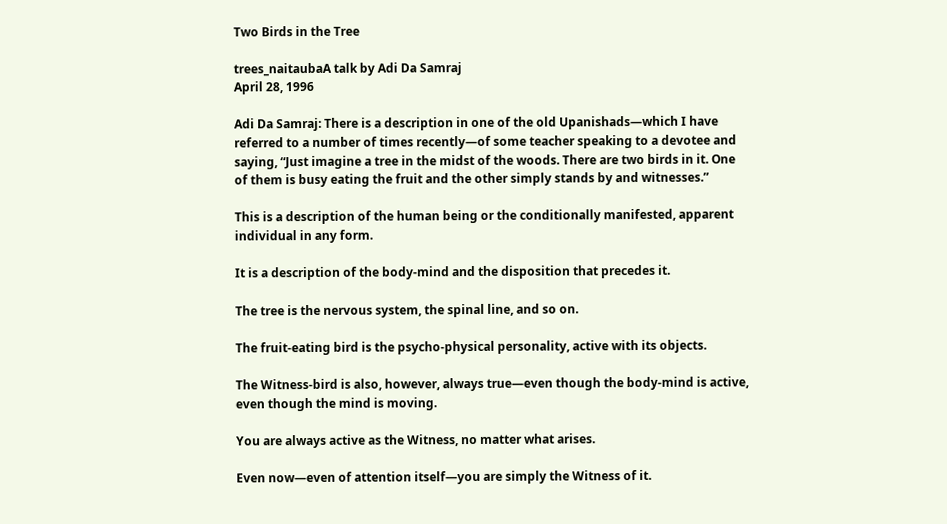Two Birds in the Tree

trees_naitaubaA talk by Adi Da Samraj
April 28, 1996

Adi Da Samraj: There is a description in one of the old Upanishads—which I have referred to a number of times recently—of some teacher speaking to a devotee and saying, “Just imagine a tree in the midst of the woods. There are two birds in it. One of them is busy eating the fruit and the other simply stands by and witnesses.”

This is a description of the human being or the conditionally manifested, apparent individual in any form.

It is a description of the body-mind and the disposition that precedes it.

The tree is the nervous system, the spinal line, and so on.

The fruit-eating bird is the psycho-physical personality, active with its objects.

The Witness-bird is also, however, always true—even though the body-mind is active, even though the mind is moving.

You are always active as the Witness, no matter what arises.

Even now—even of attention itself—you are simply the Witness of it.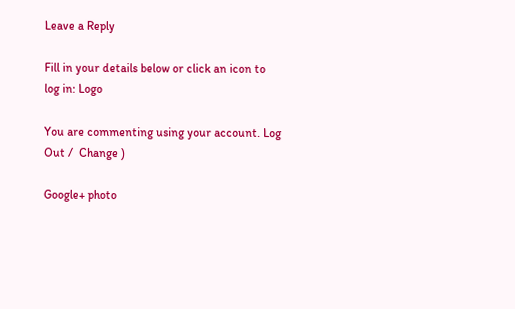Leave a Reply

Fill in your details below or click an icon to log in: Logo

You are commenting using your account. Log Out /  Change )

Google+ photo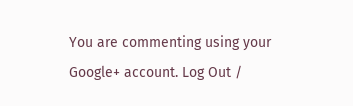You are commenting using your Google+ account. Log Out /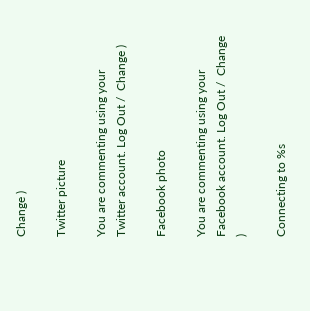Change )

Twitter picture

You are commenting using your Twitter account. Log Out /  Change )

Facebook photo

You are commenting using your Facebook account. Log Out /  Change )

Connecting to %s